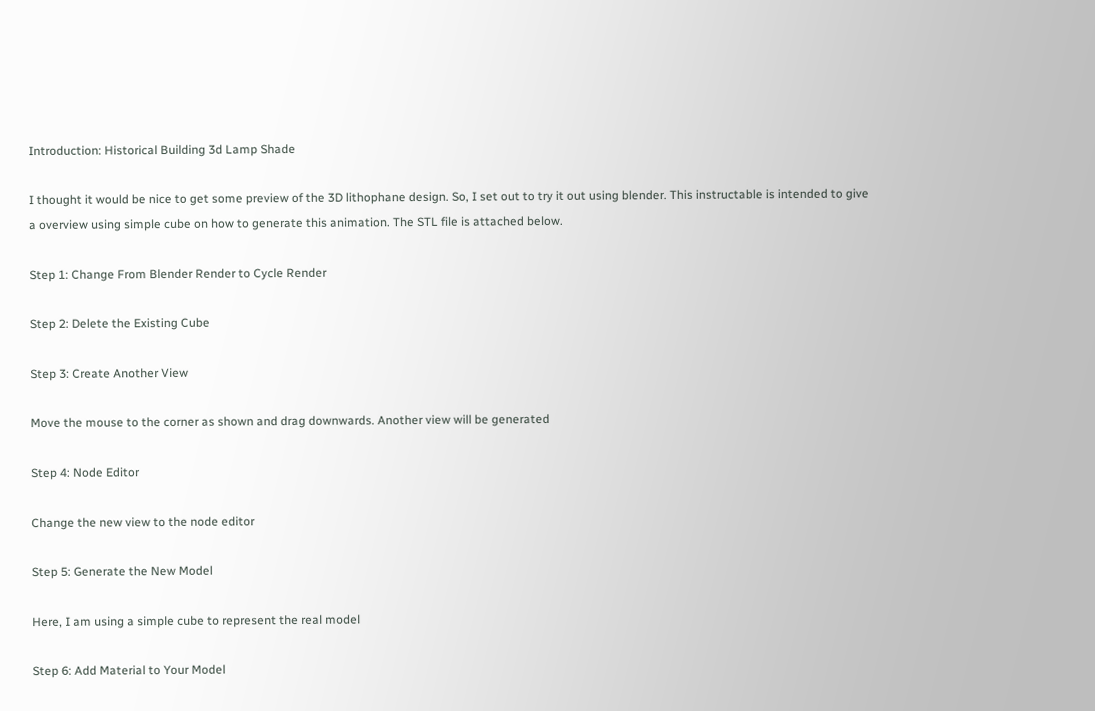Introduction: Historical Building 3d Lamp Shade

I thought it would be nice to get some preview of the 3D lithophane design. So, I set out to try it out using blender. This instructable is intended to give a overview using simple cube on how to generate this animation. The STL file is attached below.

Step 1: Change From Blender Render to Cycle Render

Step 2: Delete the Existing Cube

Step 3: Create Another View

Move the mouse to the corner as shown and drag downwards. Another view will be generated

Step 4: Node Editor

Change the new view to the node editor

Step 5: Generate the New Model

Here, I am using a simple cube to represent the real model

Step 6: Add Material to Your Model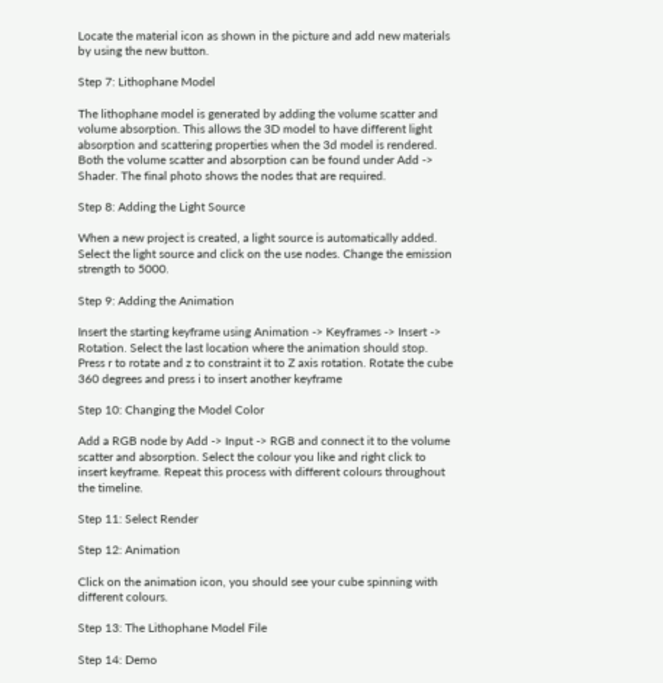Locate the material icon as shown in the picture and add new materials by using the new button.

Step 7: Lithophane Model

The lithophane model is generated by adding the volume scatter and volume absorption. This allows the 3D model to have different light absorption and scattering properties when the 3d model is rendered. Both the volume scatter and absorption can be found under Add -> Shader. The final photo shows the nodes that are required.

Step 8: Adding the Light Source

When a new project is created, a light source is automatically added. Select the light source and click on the use nodes. Change the emission strength to 5000.

Step 9: Adding the Animation

Insert the starting keyframe using Animation -> Keyframes -> Insert -> Rotation. Select the last location where the animation should stop. Press r to rotate and z to constraint it to Z axis rotation. Rotate the cube 360 degrees and press i to insert another keyframe

Step 10: Changing the Model Color

Add a RGB node by Add -> Input -> RGB and connect it to the volume scatter and absorption. Select the colour you like and right click to insert keyframe. Repeat this process with different colours throughout the timeline.

Step 11: Select Render

Step 12: Animation

Click on the animation icon, you should see your cube spinning with different colours.

Step 13: The Lithophane Model File

Step 14: Demo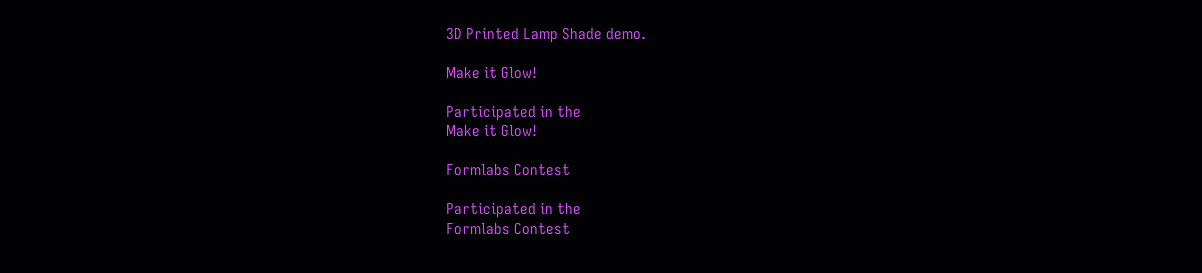3D Printed Lamp Shade demo.

Make it Glow!

Participated in the
Make it Glow!

Formlabs Contest

Participated in the
Formlabs Contest